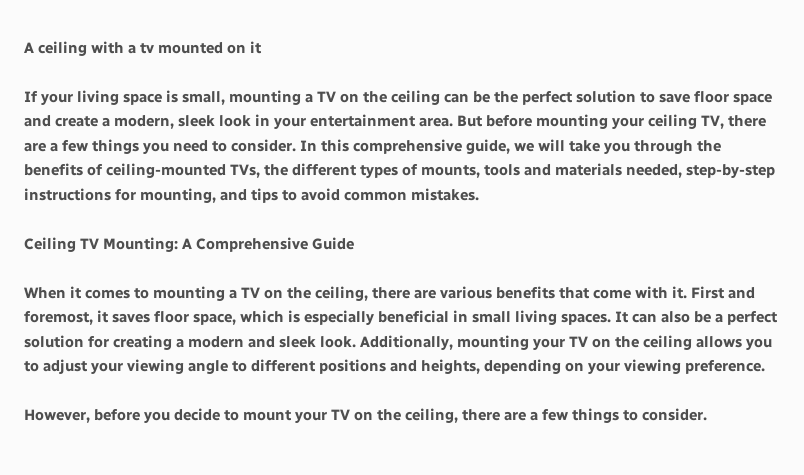A ceiling with a tv mounted on it

If your living space is small, mounting a TV on the ceiling can be the perfect solution to save floor space and create a modern, sleek look in your entertainment area. But before mounting your ceiling TV, there are a few things you need to consider. In this comprehensive guide, we will take you through the benefits of ceiling-mounted TVs, the different types of mounts, tools and materials needed, step-by-step instructions for mounting, and tips to avoid common mistakes.

Ceiling TV Mounting: A Comprehensive Guide

When it comes to mounting a TV on the ceiling, there are various benefits that come with it. First and foremost, it saves floor space, which is especially beneficial in small living spaces. It can also be a perfect solution for creating a modern and sleek look. Additionally, mounting your TV on the ceiling allows you to adjust your viewing angle to different positions and heights, depending on your viewing preference.

However, before you decide to mount your TV on the ceiling, there are a few things to consider.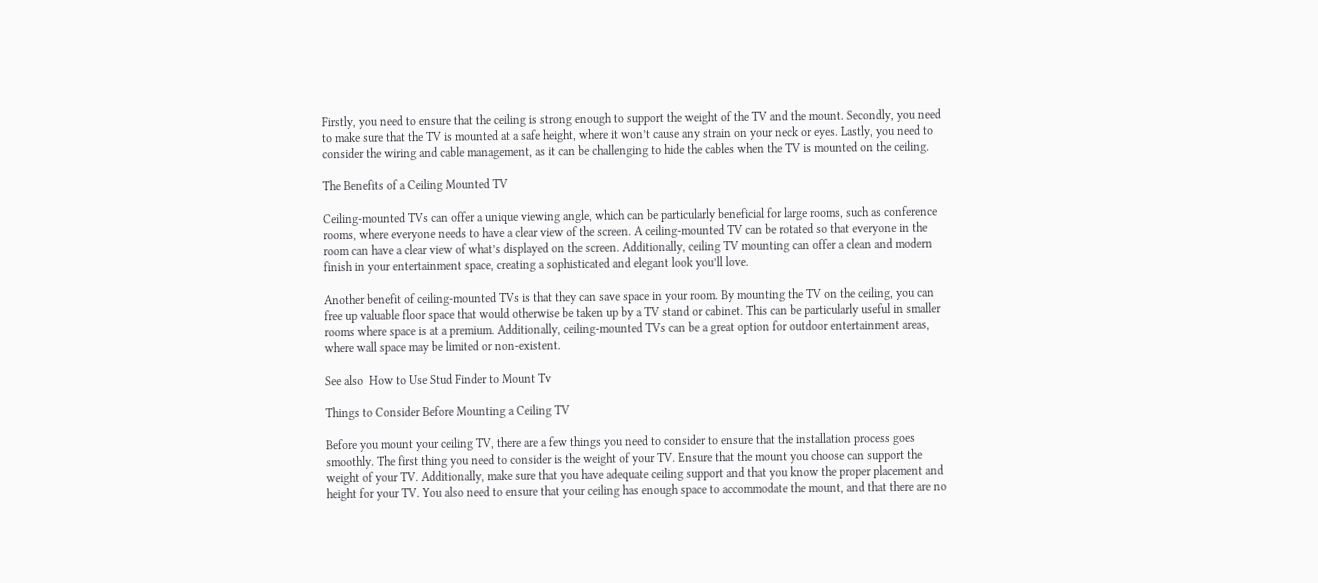Firstly, you need to ensure that the ceiling is strong enough to support the weight of the TV and the mount. Secondly, you need to make sure that the TV is mounted at a safe height, where it won’t cause any strain on your neck or eyes. Lastly, you need to consider the wiring and cable management, as it can be challenging to hide the cables when the TV is mounted on the ceiling.

The Benefits of a Ceiling Mounted TV

Ceiling-mounted TVs can offer a unique viewing angle, which can be particularly beneficial for large rooms, such as conference rooms, where everyone needs to have a clear view of the screen. A ceiling-mounted TV can be rotated so that everyone in the room can have a clear view of what’s displayed on the screen. Additionally, ceiling TV mounting can offer a clean and modern finish in your entertainment space, creating a sophisticated and elegant look you’ll love.

Another benefit of ceiling-mounted TVs is that they can save space in your room. By mounting the TV on the ceiling, you can free up valuable floor space that would otherwise be taken up by a TV stand or cabinet. This can be particularly useful in smaller rooms where space is at a premium. Additionally, ceiling-mounted TVs can be a great option for outdoor entertainment areas, where wall space may be limited or non-existent.

See also  How to Use Stud Finder to Mount Tv

Things to Consider Before Mounting a Ceiling TV

Before you mount your ceiling TV, there are a few things you need to consider to ensure that the installation process goes smoothly. The first thing you need to consider is the weight of your TV. Ensure that the mount you choose can support the weight of your TV. Additionally, make sure that you have adequate ceiling support and that you know the proper placement and height for your TV. You also need to ensure that your ceiling has enough space to accommodate the mount, and that there are no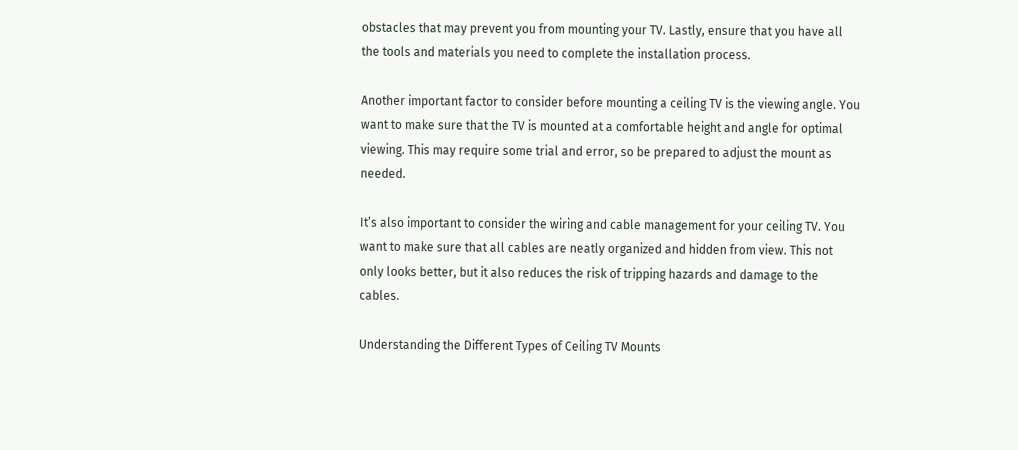obstacles that may prevent you from mounting your TV. Lastly, ensure that you have all the tools and materials you need to complete the installation process.

Another important factor to consider before mounting a ceiling TV is the viewing angle. You want to make sure that the TV is mounted at a comfortable height and angle for optimal viewing. This may require some trial and error, so be prepared to adjust the mount as needed.

It’s also important to consider the wiring and cable management for your ceiling TV. You want to make sure that all cables are neatly organized and hidden from view. This not only looks better, but it also reduces the risk of tripping hazards and damage to the cables.

Understanding the Different Types of Ceiling TV Mounts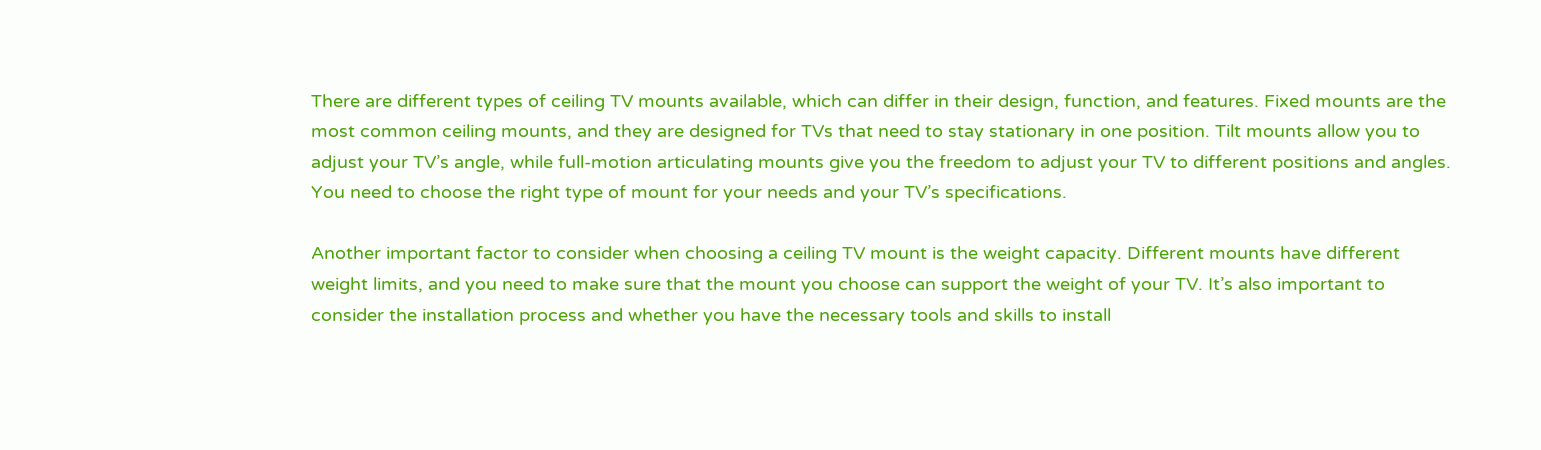There are different types of ceiling TV mounts available, which can differ in their design, function, and features. Fixed mounts are the most common ceiling mounts, and they are designed for TVs that need to stay stationary in one position. Tilt mounts allow you to adjust your TV’s angle, while full-motion articulating mounts give you the freedom to adjust your TV to different positions and angles. You need to choose the right type of mount for your needs and your TV’s specifications.

Another important factor to consider when choosing a ceiling TV mount is the weight capacity. Different mounts have different weight limits, and you need to make sure that the mount you choose can support the weight of your TV. It’s also important to consider the installation process and whether you have the necessary tools and skills to install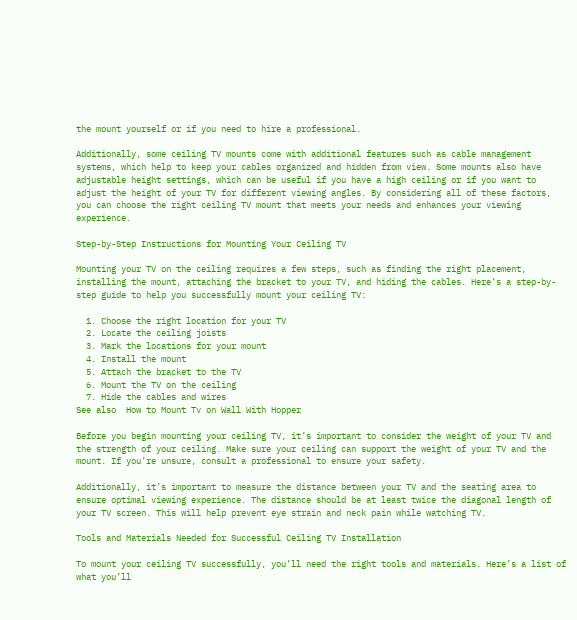the mount yourself or if you need to hire a professional.

Additionally, some ceiling TV mounts come with additional features such as cable management systems, which help to keep your cables organized and hidden from view. Some mounts also have adjustable height settings, which can be useful if you have a high ceiling or if you want to adjust the height of your TV for different viewing angles. By considering all of these factors, you can choose the right ceiling TV mount that meets your needs and enhances your viewing experience.

Step-by-Step Instructions for Mounting Your Ceiling TV

Mounting your TV on the ceiling requires a few steps, such as finding the right placement, installing the mount, attaching the bracket to your TV, and hiding the cables. Here’s a step-by-step guide to help you successfully mount your ceiling TV:

  1. Choose the right location for your TV
  2. Locate the ceiling joists
  3. Mark the locations for your mount
  4. Install the mount
  5. Attach the bracket to the TV
  6. Mount the TV on the ceiling
  7. Hide the cables and wires
See also  How to Mount Tv on Wall With Hopper

Before you begin mounting your ceiling TV, it’s important to consider the weight of your TV and the strength of your ceiling. Make sure your ceiling can support the weight of your TV and the mount. If you’re unsure, consult a professional to ensure your safety.

Additionally, it’s important to measure the distance between your TV and the seating area to ensure optimal viewing experience. The distance should be at least twice the diagonal length of your TV screen. This will help prevent eye strain and neck pain while watching TV.

Tools and Materials Needed for Successful Ceiling TV Installation

To mount your ceiling TV successfully, you’ll need the right tools and materials. Here’s a list of what you’ll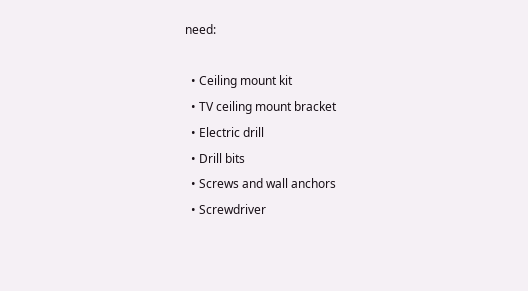need:

  • Ceiling mount kit
  • TV ceiling mount bracket
  • Electric drill
  • Drill bits
  • Screws and wall anchors
  • Screwdriver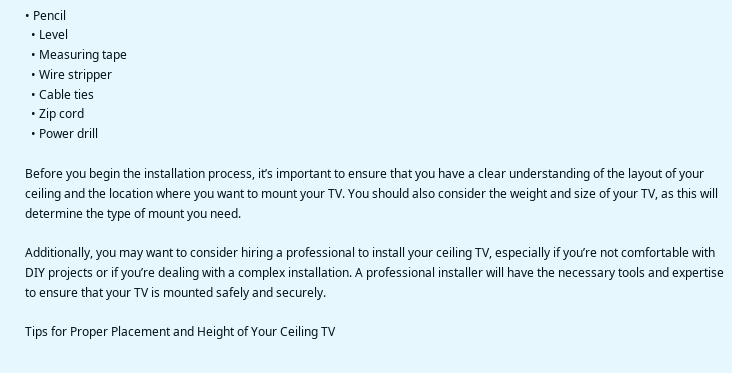• Pencil
  • Level
  • Measuring tape
  • Wire stripper
  • Cable ties
  • Zip cord
  • Power drill

Before you begin the installation process, it’s important to ensure that you have a clear understanding of the layout of your ceiling and the location where you want to mount your TV. You should also consider the weight and size of your TV, as this will determine the type of mount you need.

Additionally, you may want to consider hiring a professional to install your ceiling TV, especially if you’re not comfortable with DIY projects or if you’re dealing with a complex installation. A professional installer will have the necessary tools and expertise to ensure that your TV is mounted safely and securely.

Tips for Proper Placement and Height of Your Ceiling TV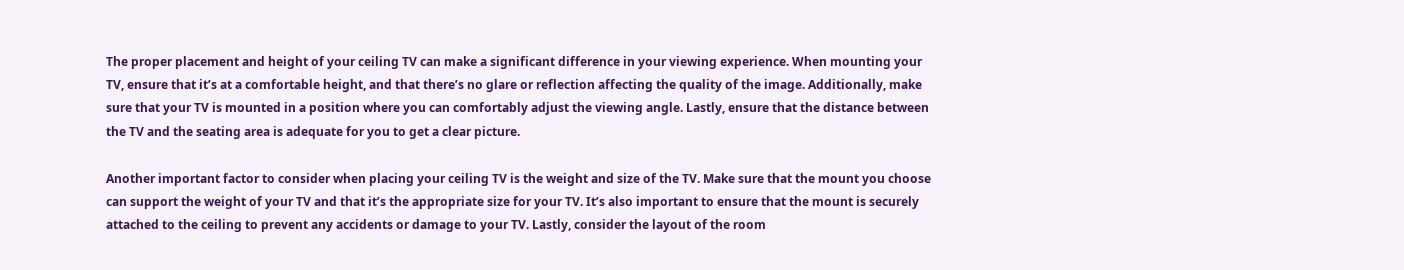The proper placement and height of your ceiling TV can make a significant difference in your viewing experience. When mounting your TV, ensure that it’s at a comfortable height, and that there’s no glare or reflection affecting the quality of the image. Additionally, make sure that your TV is mounted in a position where you can comfortably adjust the viewing angle. Lastly, ensure that the distance between the TV and the seating area is adequate for you to get a clear picture.

Another important factor to consider when placing your ceiling TV is the weight and size of the TV. Make sure that the mount you choose can support the weight of your TV and that it’s the appropriate size for your TV. It’s also important to ensure that the mount is securely attached to the ceiling to prevent any accidents or damage to your TV. Lastly, consider the layout of the room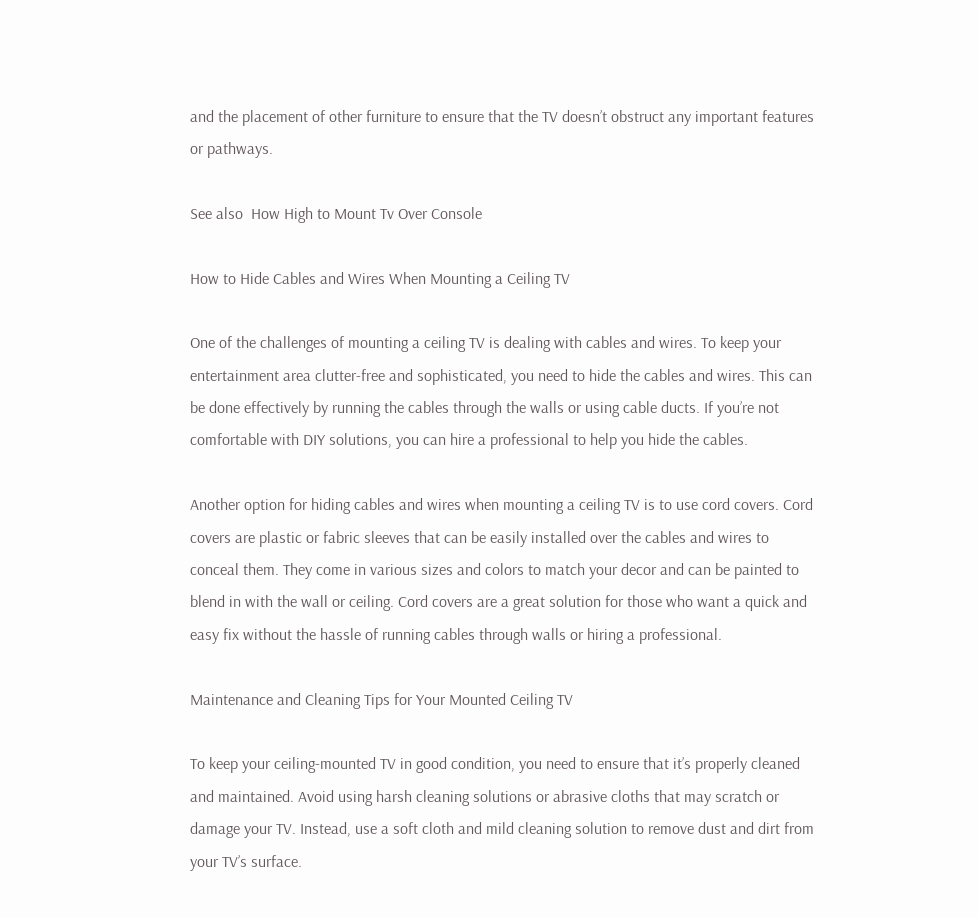and the placement of other furniture to ensure that the TV doesn’t obstruct any important features or pathways.

See also  How High to Mount Tv Over Console

How to Hide Cables and Wires When Mounting a Ceiling TV

One of the challenges of mounting a ceiling TV is dealing with cables and wires. To keep your entertainment area clutter-free and sophisticated, you need to hide the cables and wires. This can be done effectively by running the cables through the walls or using cable ducts. If you’re not comfortable with DIY solutions, you can hire a professional to help you hide the cables.

Another option for hiding cables and wires when mounting a ceiling TV is to use cord covers. Cord covers are plastic or fabric sleeves that can be easily installed over the cables and wires to conceal them. They come in various sizes and colors to match your decor and can be painted to blend in with the wall or ceiling. Cord covers are a great solution for those who want a quick and easy fix without the hassle of running cables through walls or hiring a professional.

Maintenance and Cleaning Tips for Your Mounted Ceiling TV

To keep your ceiling-mounted TV in good condition, you need to ensure that it’s properly cleaned and maintained. Avoid using harsh cleaning solutions or abrasive cloths that may scratch or damage your TV. Instead, use a soft cloth and mild cleaning solution to remove dust and dirt from your TV’s surface.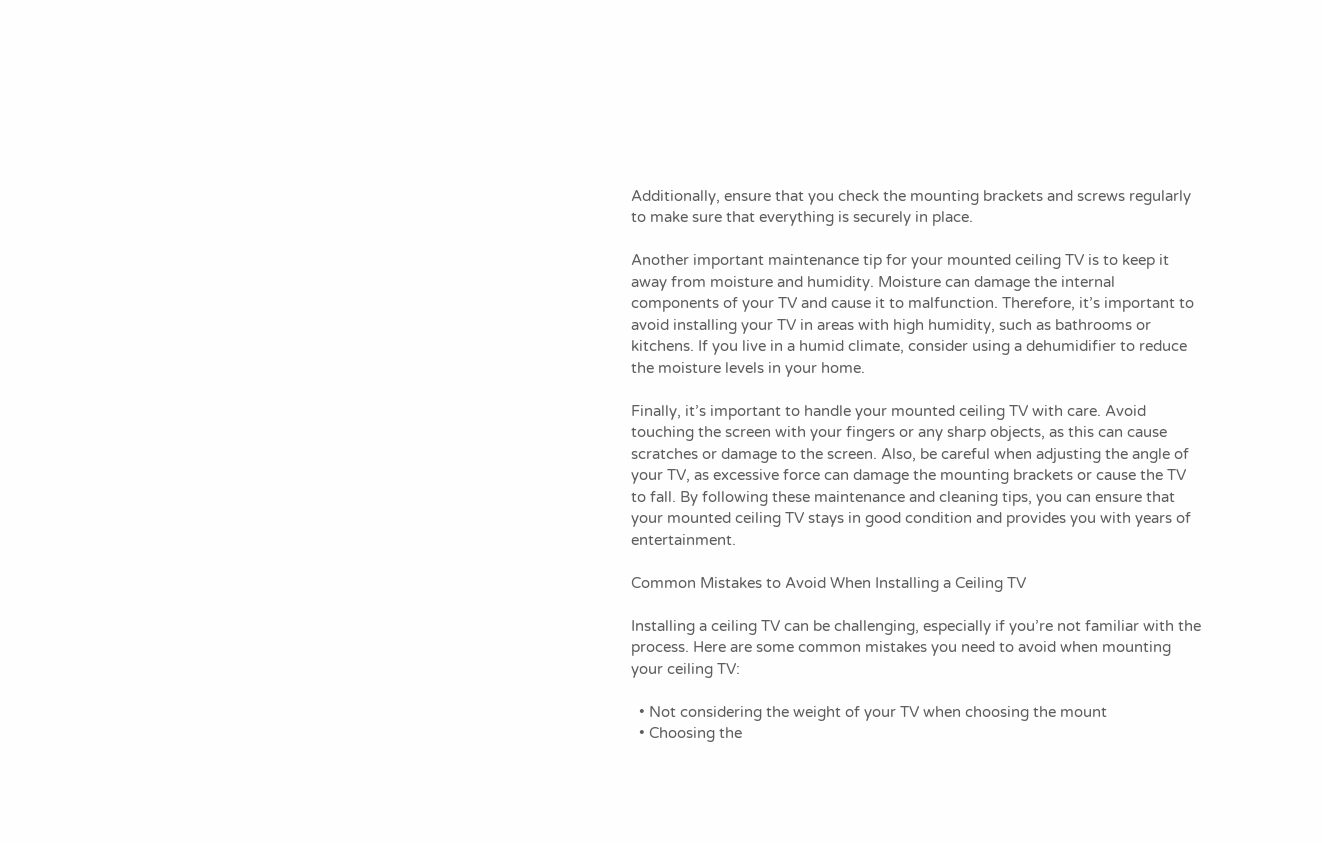Additionally, ensure that you check the mounting brackets and screws regularly to make sure that everything is securely in place.

Another important maintenance tip for your mounted ceiling TV is to keep it away from moisture and humidity. Moisture can damage the internal components of your TV and cause it to malfunction. Therefore, it’s important to avoid installing your TV in areas with high humidity, such as bathrooms or kitchens. If you live in a humid climate, consider using a dehumidifier to reduce the moisture levels in your home.

Finally, it’s important to handle your mounted ceiling TV with care. Avoid touching the screen with your fingers or any sharp objects, as this can cause scratches or damage to the screen. Also, be careful when adjusting the angle of your TV, as excessive force can damage the mounting brackets or cause the TV to fall. By following these maintenance and cleaning tips, you can ensure that your mounted ceiling TV stays in good condition and provides you with years of entertainment.

Common Mistakes to Avoid When Installing a Ceiling TV

Installing a ceiling TV can be challenging, especially if you’re not familiar with the process. Here are some common mistakes you need to avoid when mounting your ceiling TV:

  • Not considering the weight of your TV when choosing the mount
  • Choosing the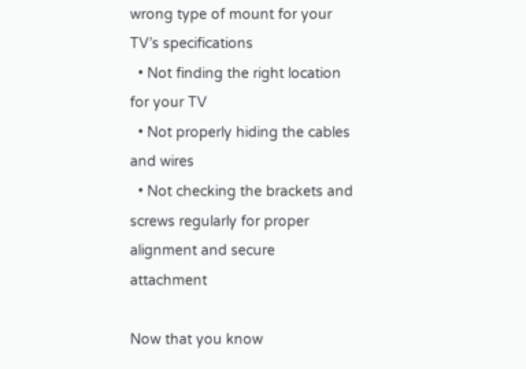wrong type of mount for your TV’s specifications
  • Not finding the right location for your TV
  • Not properly hiding the cables and wires
  • Not checking the brackets and screws regularly for proper alignment and secure attachment

Now that you know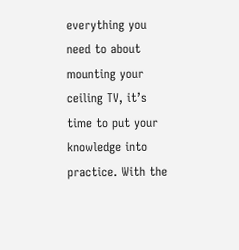everything you need to about mounting your ceiling TV, it’s time to put your knowledge into practice. With the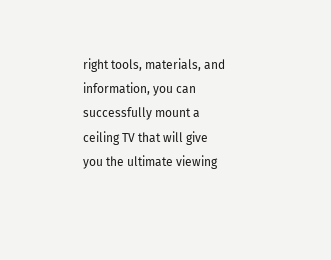right tools, materials, and information, you can successfully mount a ceiling TV that will give you the ultimate viewing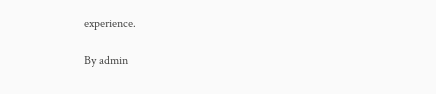experience.

By admin